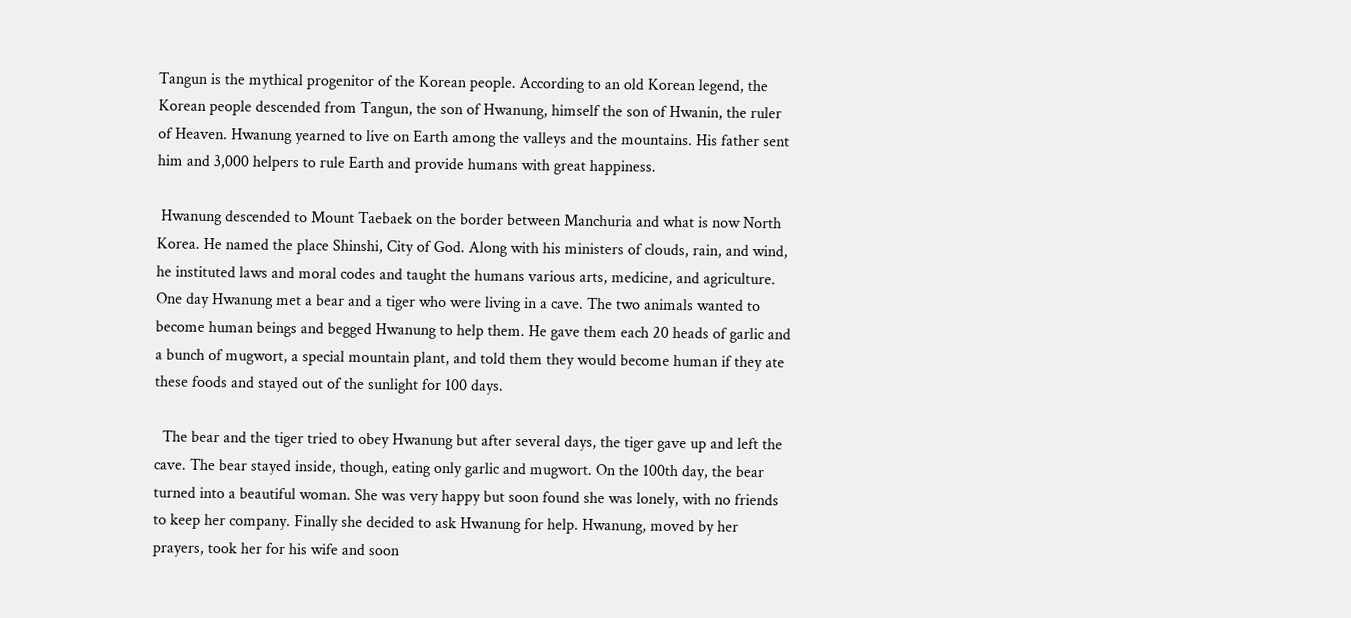Tangun is the mythical progenitor of the Korean people. According to an old Korean legend, the Korean people descended from Tangun, the son of Hwanung, himself the son of Hwanin, the ruler of Heaven. Hwanung yearned to live on Earth among the valleys and the mountains. His father sent him and 3,000 helpers to rule Earth and provide humans with great happiness.

 Hwanung descended to Mount Taebaek on the border between Manchuria and what is now North Korea. He named the place Shinshi, City of God. Along with his ministers of clouds, rain, and wind, he instituted laws and moral codes and taught the humans various arts, medicine, and agriculture.
One day Hwanung met a bear and a tiger who were living in a cave. The two animals wanted to become human beings and begged Hwanung to help them. He gave them each 20 heads of garlic and a bunch of mugwort, a special mountain plant, and told them they would become human if they ate these foods and stayed out of the sunlight for 100 days.

  The bear and the tiger tried to obey Hwanung but after several days, the tiger gave up and left the cave. The bear stayed inside, though, eating only garlic and mugwort. On the 100th day, the bear turned into a beautiful woman. She was very happy but soon found she was lonely, with no friends to keep her company. Finally she decided to ask Hwanung for help. Hwanung, moved by her prayers, took her for his wife and soon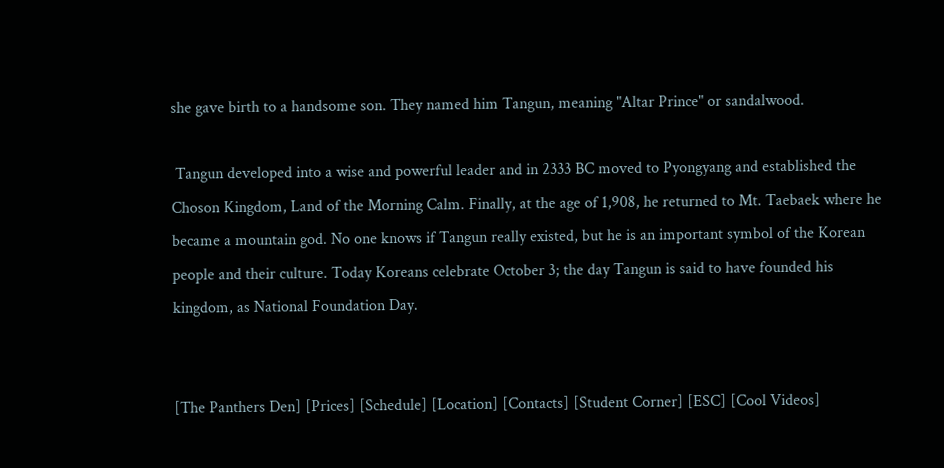she gave birth to a handsome son. They named him Tangun, meaning "Altar Prince" or sandalwood.

 Tangun developed into a wise and powerful leader and in 2333 BC moved to Pyongyang and established the Choson Kingdom, Land of the Morning Calm. Finally, at the age of 1,908, he returned to Mt. Taebaek where he became a mountain god. No one knows if Tangun really existed, but he is an important symbol of the Korean people and their culture. Today Koreans celebrate October 3; the day Tangun is said to have founded his kingdom, as National Foundation Day.


[The Panthers Den] [Prices] [Schedule] [Location] [Contacts] [Student Corner] [ESC] [Cool Videos]